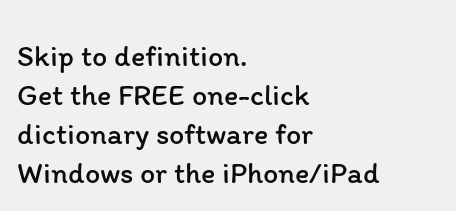Skip to definition.
Get the FREE one-click dictionary software for Windows or the iPhone/iPad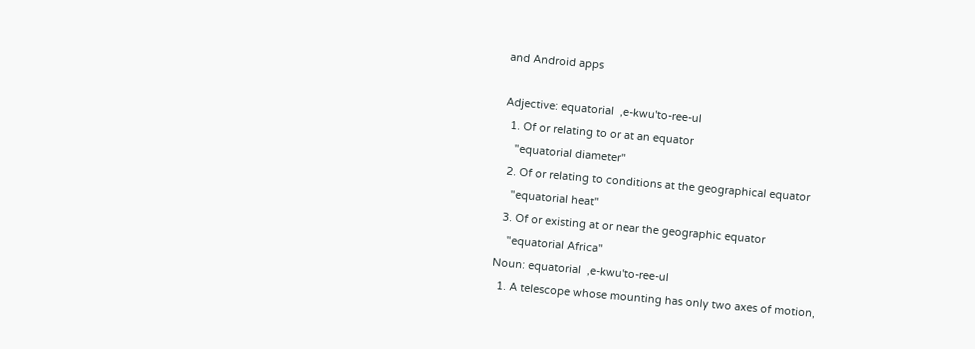and Android apps

Adjective: equatorial  ,e-kwu'to-ree-ul
  1. Of or relating to or at an equator
    "equatorial diameter"
  2. Of or relating to conditions at the geographical equator
    "equatorial heat"
  3. Of or existing at or near the geographic equator
    "equatorial Africa"
Noun: equatorial  ,e-kwu'to-ree-ul
  1. A telescope whose mounting has only two axes of motion,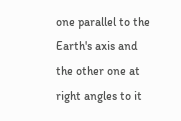one parallel to the Earth's axis and the other one at right angles to it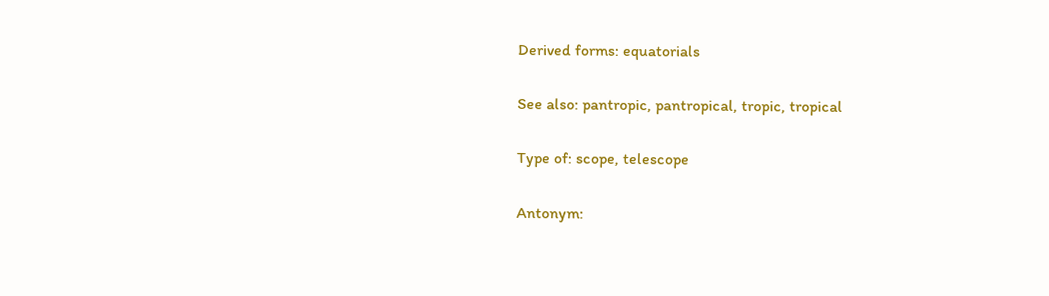Derived forms: equatorials

See also: pantropic, pantropical, tropic, tropical

Type of: scope, telescope

Antonym: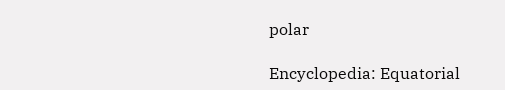polar

Encyclopedia: Equatorial